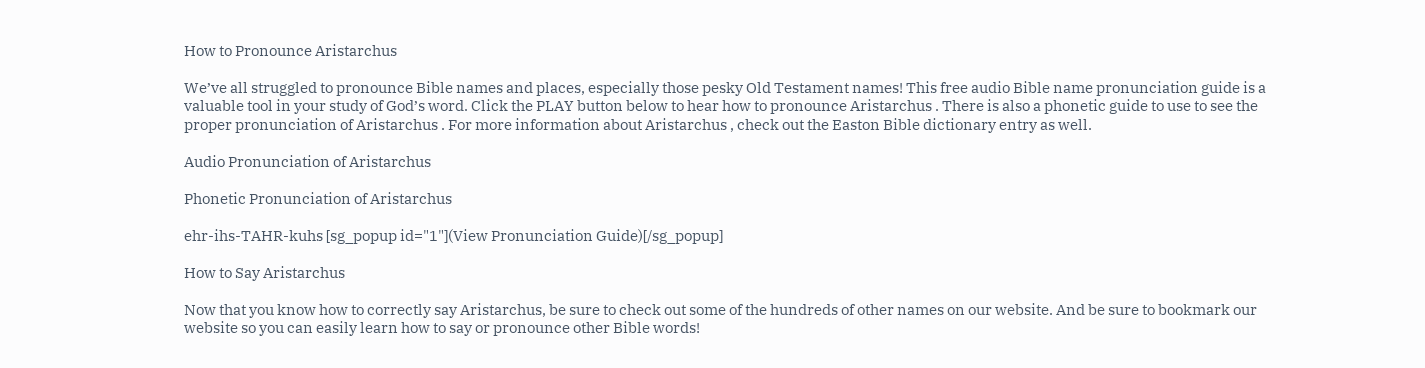How to Pronounce Aristarchus

We’ve all struggled to pronounce Bible names and places, especially those pesky Old Testament names! This free audio Bible name pronunciation guide is a valuable tool in your study of God’s word. Click the PLAY button below to hear how to pronounce Aristarchus . There is also a phonetic guide to use to see the proper pronunciation of Aristarchus . For more information about Aristarchus , check out the Easton Bible dictionary entry as well.

Audio Pronunciation of Aristarchus

Phonetic Pronunciation of Aristarchus

ehr-ihs-TAHR-kuhs [sg_popup id="1"](View Pronunciation Guide)[/sg_popup]

How to Say Aristarchus

Now that you know how to correctly say Aristarchus, be sure to check out some of the hundreds of other names on our website. And be sure to bookmark our website so you can easily learn how to say or pronounce other Bible words!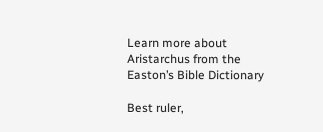Learn more about Aristarchus from the Easton’s Bible Dictionary

Best ruler,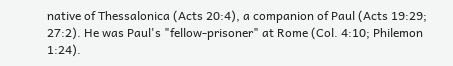native of Thessalonica (Acts 20:4), a companion of Paul (Acts 19:29; 27:2). He was Paul's "fellow-prisoner" at Rome (Col. 4:10; Philemon 1:24).